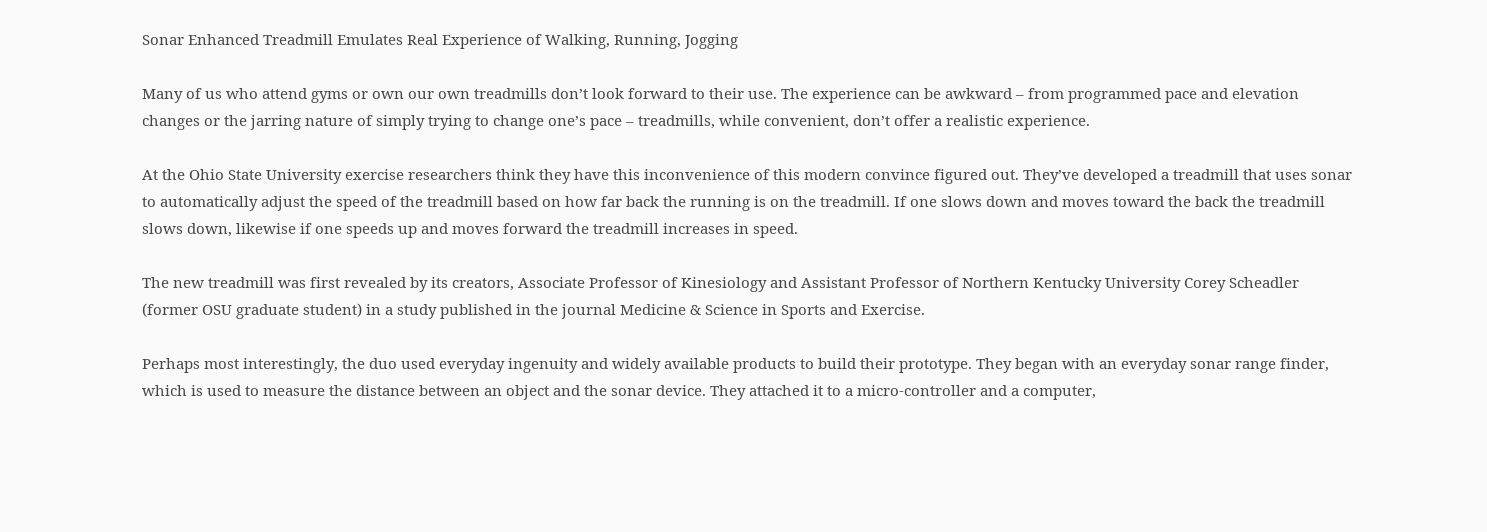Sonar Enhanced Treadmill Emulates Real Experience of Walking, Running, Jogging

Many of us who attend gyms or own our own treadmills don’t look forward to their use. The experience can be awkward – from programmed pace and elevation changes or the jarring nature of simply trying to change one’s pace – treadmills, while convenient, don’t offer a realistic experience.

At the Ohio State University exercise researchers think they have this inconvenience of this modern convince figured out. They’ve developed a treadmill that uses sonar to automatically adjust the speed of the treadmill based on how far back the running is on the treadmill. If one slows down and moves toward the back the treadmill slows down, likewise if one speeds up and moves forward the treadmill increases in speed.

The new treadmill was first revealed by its creators, Associate Professor of Kinesiology and Assistant Professor of Northern Kentucky University Corey Scheadler (former OSU graduate student) in a study published in the journal Medicine & Science in Sports and Exercise.

Perhaps most interestingly, the duo used everyday ingenuity and widely available products to build their prototype. They began with an everyday sonar range finder, which is used to measure the distance between an object and the sonar device. They attached it to a micro-controller and a computer,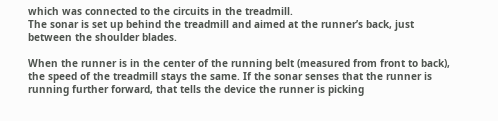which was connected to the circuits in the treadmill.
The sonar is set up behind the treadmill and aimed at the runner’s back, just between the shoulder blades.

When the runner is in the center of the running belt (measured from front to back), the speed of the treadmill stays the same. If the sonar senses that the runner is running further forward, that tells the device the runner is picking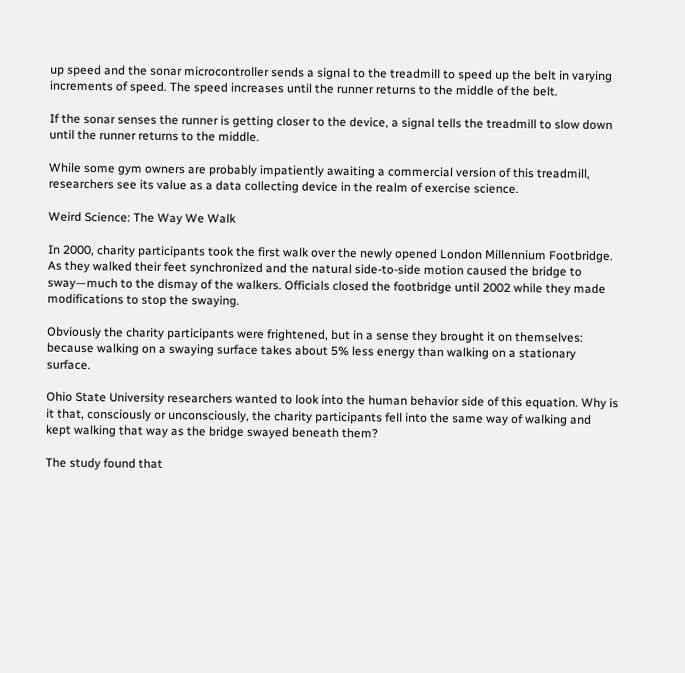up speed and the sonar microcontroller sends a signal to the treadmill to speed up the belt in varying increments of speed. The speed increases until the runner returns to the middle of the belt.

If the sonar senses the runner is getting closer to the device, a signal tells the treadmill to slow down until the runner returns to the middle.

While some gym owners are probably impatiently awaiting a commercial version of this treadmill, researchers see its value as a data collecting device in the realm of exercise science.

Weird Science: The Way We Walk

In 2000, charity participants took the first walk over the newly opened London Millennium Footbridge. As they walked their feet synchronized and the natural side-to-side motion caused the bridge to sway—much to the dismay of the walkers. Officials closed the footbridge until 2002 while they made modifications to stop the swaying.

Obviously the charity participants were frightened, but in a sense they brought it on themselves: because walking on a swaying surface takes about 5% less energy than walking on a stationary surface.

Ohio State University researchers wanted to look into the human behavior side of this equation. Why is it that, consciously or unconsciously, the charity participants fell into the same way of walking and kept walking that way as the bridge swayed beneath them?

The study found that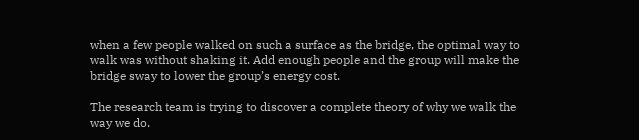when a few people walked on such a surface as the bridge, the optimal way to walk was without shaking it. Add enough people and the group will make the bridge sway to lower the group’s energy cost.

The research team is trying to discover a complete theory of why we walk the way we do.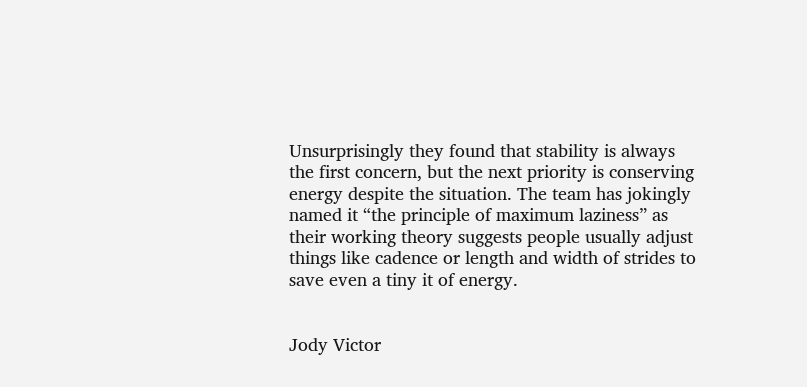Unsurprisingly they found that stability is always the first concern, but the next priority is conserving energy despite the situation. The team has jokingly named it “the principle of maximum laziness” as their working theory suggests people usually adjust things like cadence or length and width of strides to save even a tiny it of energy.


Jody Victor